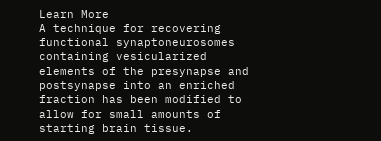Learn More
A technique for recovering functional synaptoneurosomes containing vesicularized elements of the presynapse and postsynapse into an enriched fraction has been modified to allow for small amounts of starting brain tissue.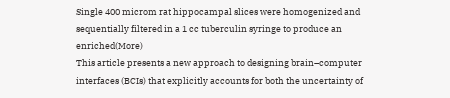Single 400 microm rat hippocampal slices were homogenized and sequentially filtered in a 1 cc tuberculin syringe to produce an enriched(More)
This article presents a new approach to designing brain–computer interfaces (BCIs) that explicitly accounts for both the uncertainty of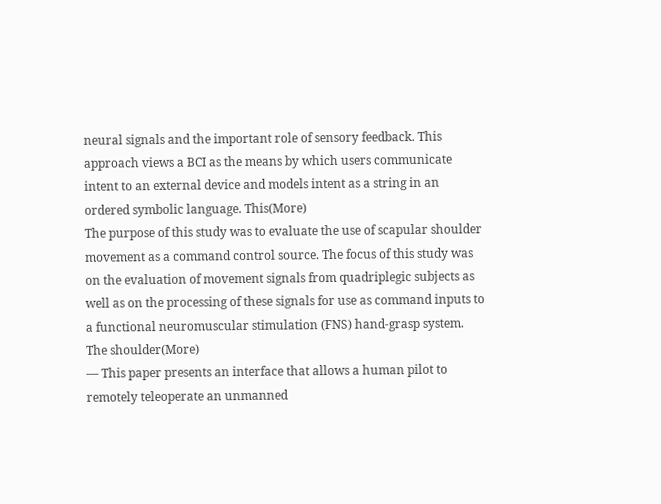neural signals and the important role of sensory feedback. This approach views a BCI as the means by which users communicate intent to an external device and models intent as a string in an ordered symbolic language. This(More)
The purpose of this study was to evaluate the use of scapular shoulder movement as a command control source. The focus of this study was on the evaluation of movement signals from quadriplegic subjects as well as on the processing of these signals for use as command inputs to a functional neuromuscular stimulation (FNS) hand-grasp system. The shoulder(More)
— This paper presents an interface that allows a human pilot to remotely teleoperate an unmanned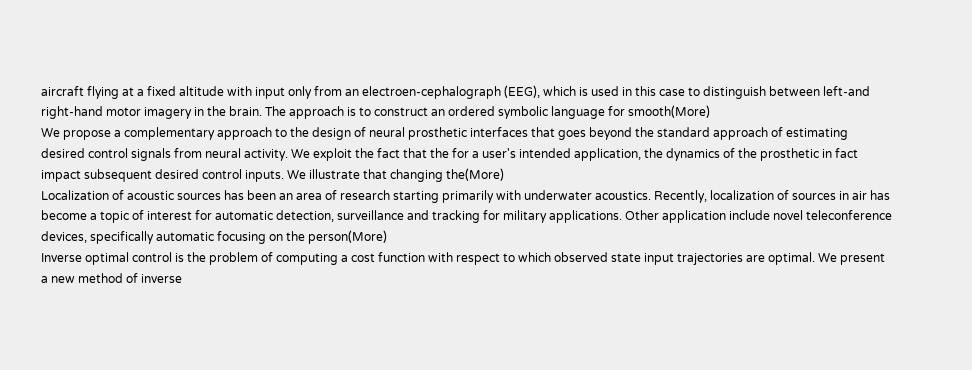aircraft flying at a fixed altitude with input only from an electroen-cephalograph (EEG), which is used in this case to distinguish between left-and right-hand motor imagery in the brain. The approach is to construct an ordered symbolic language for smooth(More)
We propose a complementary approach to the design of neural prosthetic interfaces that goes beyond the standard approach of estimating desired control signals from neural activity. We exploit the fact that the for a user's intended application, the dynamics of the prosthetic in fact impact subsequent desired control inputs. We illustrate that changing the(More)
Localization of acoustic sources has been an area of research starting primarily with underwater acoustics. Recently, localization of sources in air has become a topic of interest for automatic detection, surveillance and tracking for military applications. Other application include novel teleconference devices, specifically automatic focusing on the person(More)
Inverse optimal control is the problem of computing a cost function with respect to which observed state input trajectories are optimal. We present a new method of inverse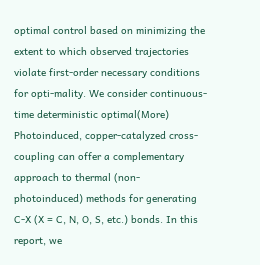optimal control based on minimizing the extent to which observed trajectories violate first-order necessary conditions for opti-mality. We consider continuous-time deterministic optimal(More)
Photoinduced, copper-catalyzed cross-coupling can offer a complementary approach to thermal (non-photoinduced) methods for generating C-X (X = C, N, O, S, etc.) bonds. In this report, we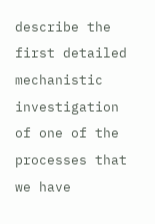describe the first detailed mechanistic investigation of one of the processes that we have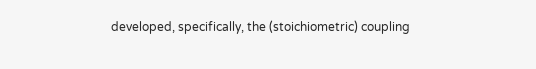developed, specifically, the (stoichiometric) coupling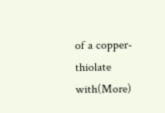of a copper-thiolate with(More)